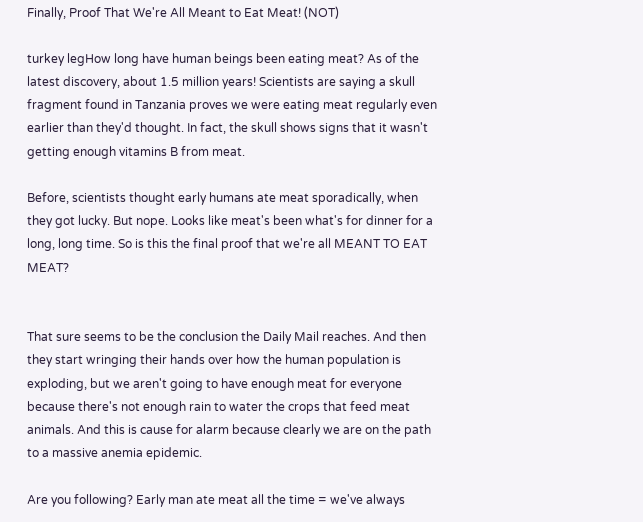Finally, Proof That We're All Meant to Eat Meat! (NOT)

turkey legHow long have human beings been eating meat? As of the latest discovery, about 1.5 million years! Scientists are saying a skull fragment found in Tanzania proves we were eating meat regularly even earlier than they'd thought. In fact, the skull shows signs that it wasn't getting enough vitamins B from meat.

Before, scientists thought early humans ate meat sporadically, when they got lucky. But nope. Looks like meat's been what's for dinner for a long, long time. So is this the final proof that we're all MEANT TO EAT MEAT?


That sure seems to be the conclusion the Daily Mail reaches. And then they start wringing their hands over how the human population is exploding, but we aren't going to have enough meat for everyone because there's not enough rain to water the crops that feed meat animals. And this is cause for alarm because clearly we are on the path to a massive anemia epidemic.

Are you following? Early man ate meat all the time = we've always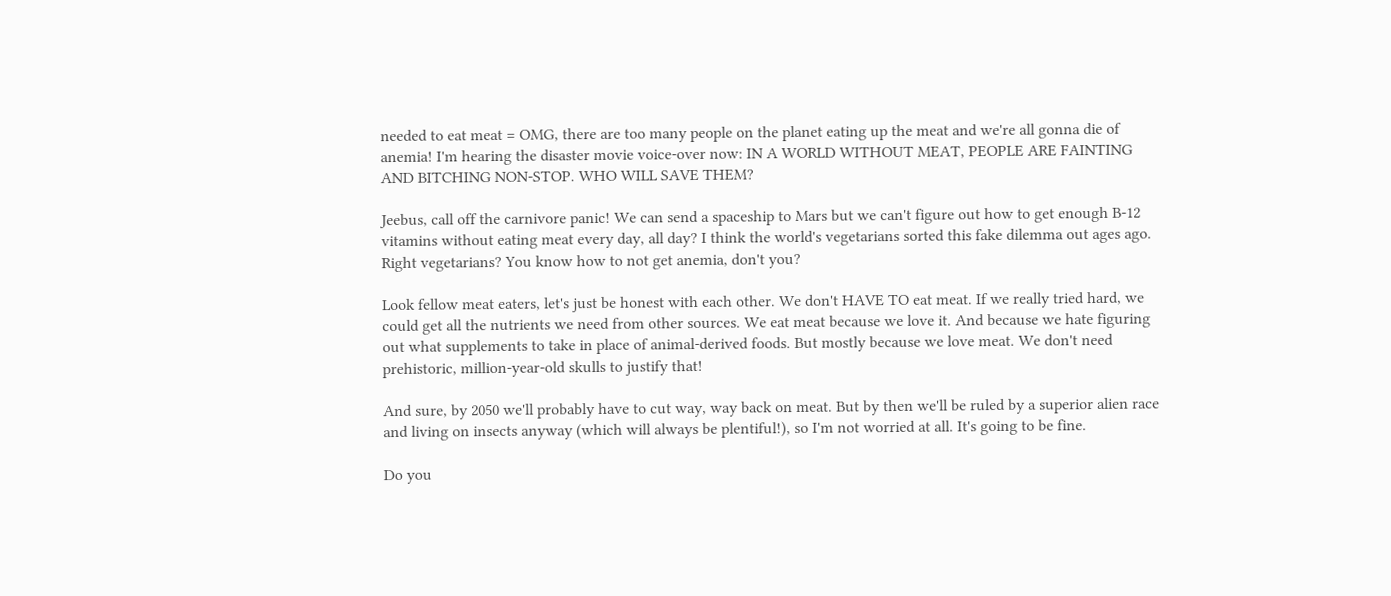needed to eat meat = OMG, there are too many people on the planet eating up the meat and we're all gonna die of anemia! I'm hearing the disaster movie voice-over now: IN A WORLD WITHOUT MEAT, PEOPLE ARE FAINTING AND BITCHING NON-STOP. WHO WILL SAVE THEM?

Jeebus, call off the carnivore panic! We can send a spaceship to Mars but we can't figure out how to get enough B-12 vitamins without eating meat every day, all day? I think the world's vegetarians sorted this fake dilemma out ages ago. Right vegetarians? You know how to not get anemia, don't you?

Look fellow meat eaters, let's just be honest with each other. We don't HAVE TO eat meat. If we really tried hard, we could get all the nutrients we need from other sources. We eat meat because we love it. And because we hate figuring out what supplements to take in place of animal-derived foods. But mostly because we love meat. We don't need prehistoric, million-year-old skulls to justify that!

And sure, by 2050 we'll probably have to cut way, way back on meat. But by then we'll be ruled by a superior alien race and living on insects anyway (which will always be plentiful!), so I'm not worried at all. It's going to be fine.

Do you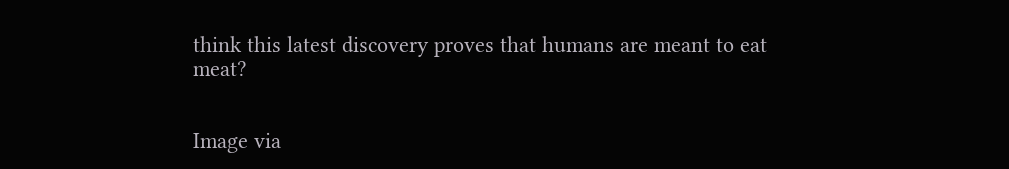think this latest discovery proves that humans are meant to eat meat?


Image via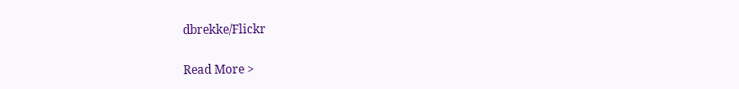dbrekke/Flickr

Read More >